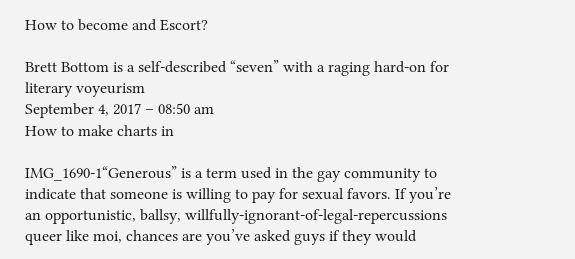How to become and Escort?

Brett Bottom is a self-described “seven” with a raging hard-on for literary voyeurism
September 4, 2017 – 08:50 am
How to make charts in

IMG_1690-1“Generous” is a term used in the gay community to indicate that someone is willing to pay for sexual favors. If you’re an opportunistic, ballsy, willfully-ignorant-of-legal-repercussions queer like moi, chances are you’ve asked guys if they would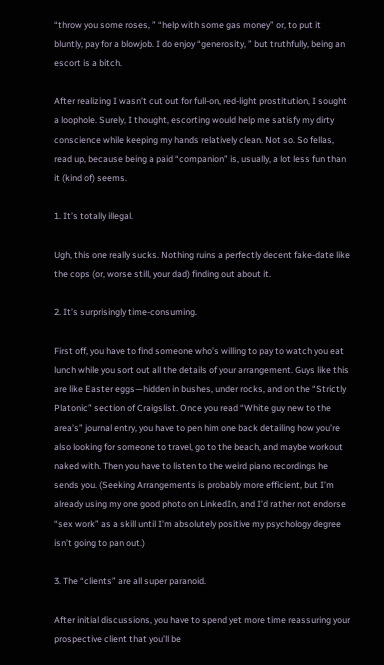“throw you some roses, ” “help with some gas money” or, to put it bluntly, pay for a blowjob. I do enjoy “generosity, ” but truthfully, being an escort is a bitch.

After realizing I wasn’t cut out for full-on, red-light prostitution, I sought a loophole. Surely, I thought, escorting would help me satisfy my dirty conscience while keeping my hands relatively clean. Not so. So fellas, read up, because being a paid “companion” is, usually, a lot less fun than it (kind of) seems.

1. It’s totally illegal.

Ugh, this one really sucks. Nothing ruins a perfectly decent fake-date like the cops (or, worse still, your dad) finding out about it.

2. It’s surprisingly time-consuming.

First off, you have to find someone who’s willing to pay to watch you eat lunch while you sort out all the details of your arrangement. Guys like this are like Easter eggs—hidden in bushes, under rocks, and on the “Strictly Platonic” section of Craigslist. Once you read “White guy new to the area’s” journal entry, you have to pen him one back detailing how you’re also looking for someone to travel, go to the beach, and maybe workout naked with. Then you have to listen to the weird piano recordings he sends you. (Seeking Arrangements is probably more efficient, but I’m already using my one good photo on LinkedIn, and I’d rather not endorse “sex work” as a skill until I’m absolutely positive my psychology degree isn’t going to pan out.)

3. The “clients” are all super paranoid.

After initial discussions, you have to spend yet more time reassuring your prospective client that you’ll be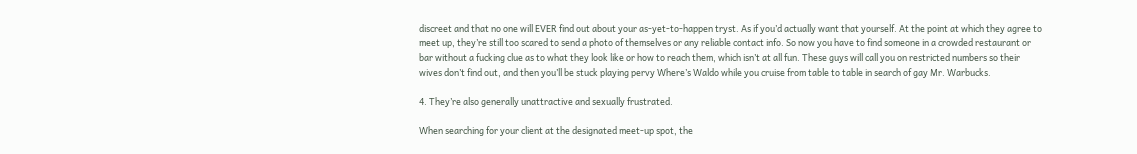discreet and that no one will EVER find out about your as-yet-to-happen tryst. As if you’d actually want that yourself. At the point at which they agree to meet up, they’re still too scared to send a photo of themselves or any reliable contact info. So now you have to find someone in a crowded restaurant or bar without a fucking clue as to what they look like or how to reach them, which isn’t at all fun. These guys will call you on restricted numbers so their wives don’t find out, and then you’ll be stuck playing pervy Where’s Waldo while you cruise from table to table in search of gay Mr. Warbucks.

4. They’re also generally unattractive and sexually frustrated.

When searching for your client at the designated meet-up spot, the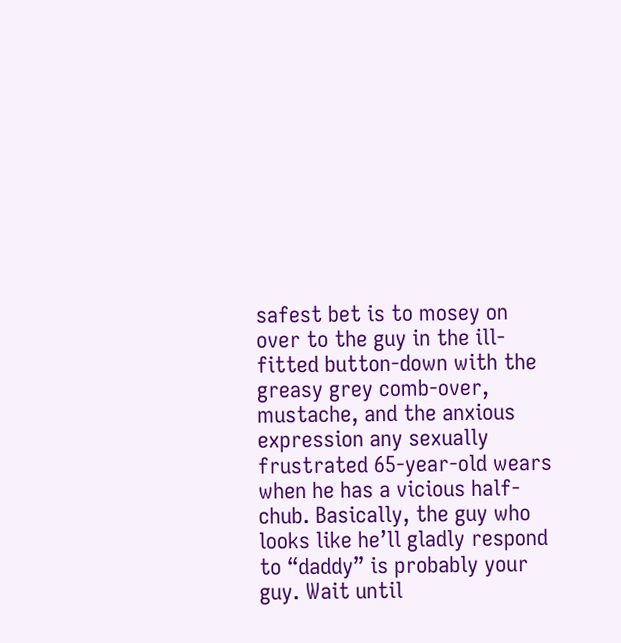safest bet is to mosey on over to the guy in the ill-fitted button-down with the greasy grey comb-over, mustache, and the anxious expression any sexually frustrated 65-year-old wears when he has a vicious half-chub. Basically, the guy who looks like he’ll gladly respond to “daddy” is probably your guy. Wait until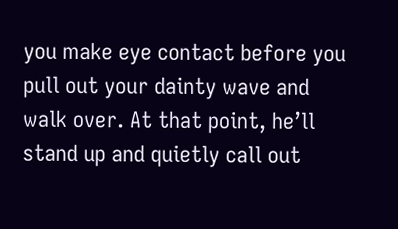you make eye contact before you pull out your dainty wave and walk over. At that point, he’ll stand up and quietly call out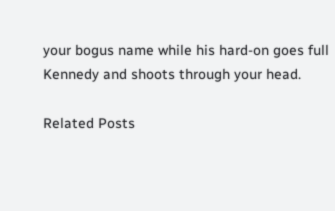your bogus name while his hard-on goes full Kennedy and shoots through your head.

Related Posts